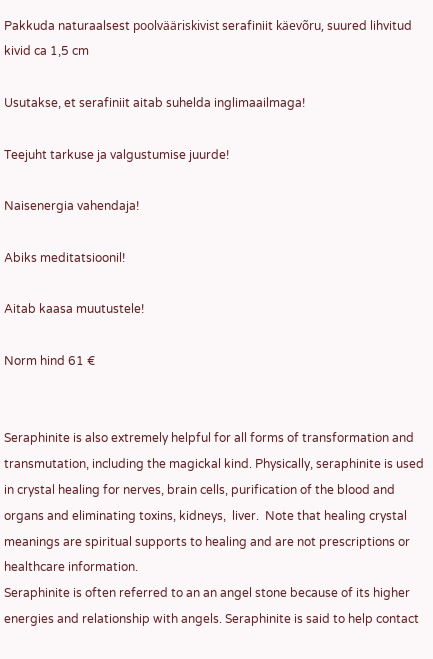Pakkuda naturaalsest poolvääriskivist serafiniit käevõru, suured lihvitud kivid ca 1,5 cm

Usutakse, et serafiniit aitab suhelda inglimaailmaga!

Teejuht tarkuse ja valgustumise juurde!

Naisenergia vahendaja!

Abiks meditatsioonil!

Aitab kaasa muutustele!

Norm hind 61 €


Seraphinite is also extremely helpful for all forms of transformation and transmutation, including the magickal kind. Physically, seraphinite is used in crystal healing for nerves, brain cells, purification of the blood and organs and eliminating toxins, kidneys,  liver.  Note that healing crystal meanings are spiritual supports to healing and are not prescriptions or healthcare information.
Seraphinite is often referred to an an angel stone because of its higher energies and relationship with angels. Seraphinite is said to help contact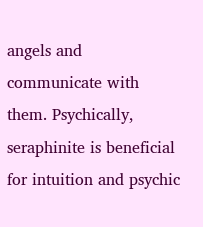angels and communicate with them. Psychically, seraphinite is beneficial for intuition and psychic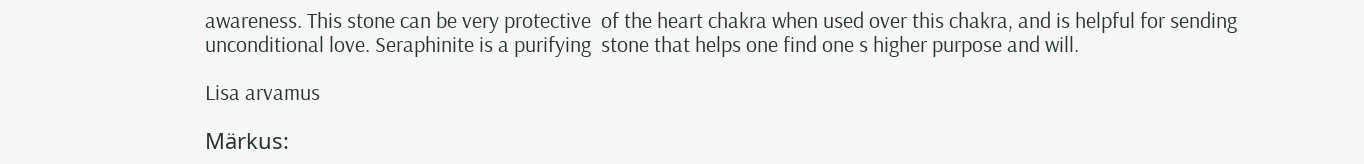awareness. This stone can be very protective  of the heart chakra when used over this chakra, and is helpful for sending unconditional love. Seraphinite is a purifying  stone that helps one find one s higher purpose and will.

Lisa arvamus

Märkus: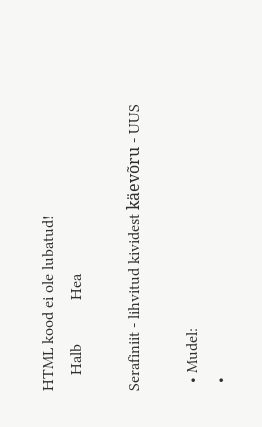HTML kood ei ole lubatud!
    Halb           Hea

Serafiniit - lihvitud kividest käevõru - UUS

  • Mudel:
  •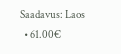Saadavus: Laos
  • 61.00€